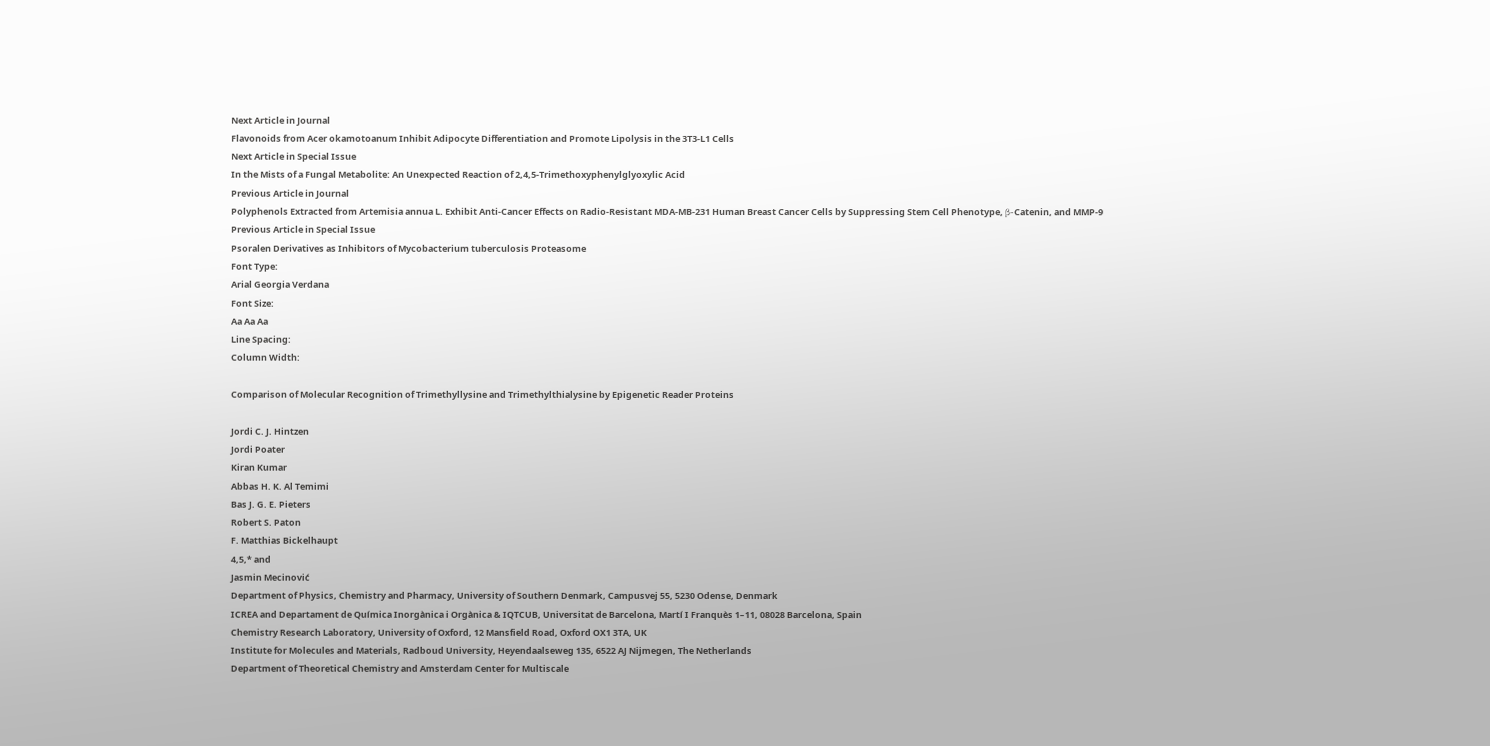Next Article in Journal
Flavonoids from Acer okamotoanum Inhibit Adipocyte Differentiation and Promote Lipolysis in the 3T3-L1 Cells
Next Article in Special Issue
In the Mists of a Fungal Metabolite: An Unexpected Reaction of 2,4,5-Trimethoxyphenylglyoxylic Acid
Previous Article in Journal
Polyphenols Extracted from Artemisia annua L. Exhibit Anti-Cancer Effects on Radio-Resistant MDA-MB-231 Human Breast Cancer Cells by Suppressing Stem Cell Phenotype, β-Catenin, and MMP-9
Previous Article in Special Issue
Psoralen Derivatives as Inhibitors of Mycobacterium tuberculosis Proteasome
Font Type:
Arial Georgia Verdana
Font Size:
Aa Aa Aa
Line Spacing:
Column Width:

Comparison of Molecular Recognition of Trimethyllysine and Trimethylthialysine by Epigenetic Reader Proteins

Jordi C. J. Hintzen
Jordi Poater
Kiran Kumar
Abbas H. K. Al Temimi
Bas J. G. E. Pieters
Robert S. Paton
F. Matthias Bickelhaupt
4,5,* and
Jasmin Mecinović
Department of Physics, Chemistry and Pharmacy, University of Southern Denmark, Campusvej 55, 5230 Odense, Denmark
ICREA and Departament de Química Inorgànica i Orgànica & IQTCUB, Universitat de Barcelona, Martí I Franquès 1–11, 08028 Barcelona, Spain
Chemistry Research Laboratory, University of Oxford, 12 Mansfield Road, Oxford OX1 3TA, UK
Institute for Molecules and Materials, Radboud University, Heyendaalseweg 135, 6522 AJ Nijmegen, The Netherlands
Department of Theoretical Chemistry and Amsterdam Center for Multiscale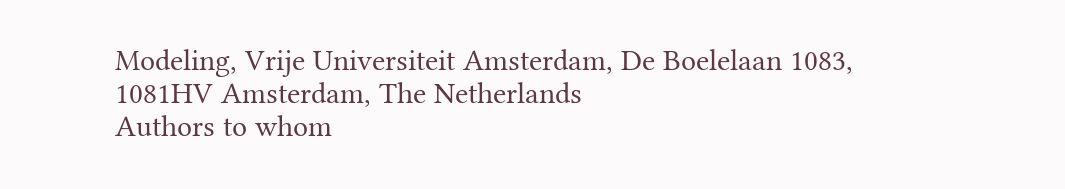Modeling, Vrije Universiteit Amsterdam, De Boelelaan 1083, 1081HV Amsterdam, The Netherlands
Authors to whom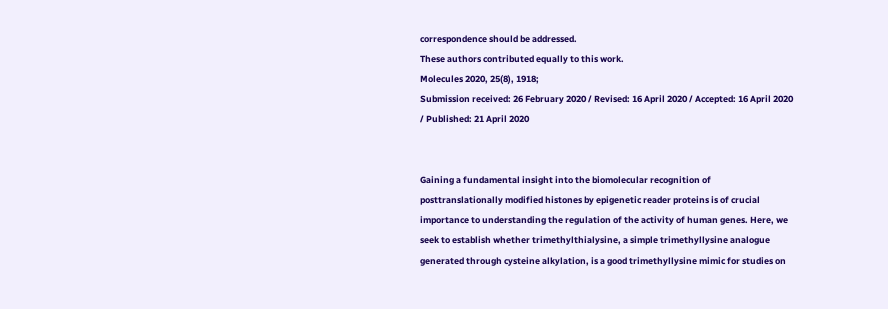correspondence should be addressed.
These authors contributed equally to this work.
Molecules 2020, 25(8), 1918;
Submission received: 26 February 2020 / Revised: 16 April 2020 / Accepted: 16 April 2020 / Published: 21 April 2020


Gaining a fundamental insight into the biomolecular recognition of posttranslationally modified histones by epigenetic reader proteins is of crucial importance to understanding the regulation of the activity of human genes. Here, we seek to establish whether trimethylthialysine, a simple trimethyllysine analogue generated through cysteine alkylation, is a good trimethyllysine mimic for studies on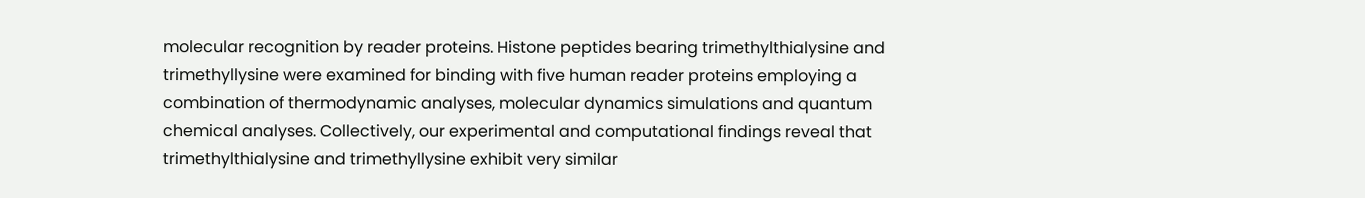molecular recognition by reader proteins. Histone peptides bearing trimethylthialysine and trimethyllysine were examined for binding with five human reader proteins employing a combination of thermodynamic analyses, molecular dynamics simulations and quantum chemical analyses. Collectively, our experimental and computational findings reveal that trimethylthialysine and trimethyllysine exhibit very similar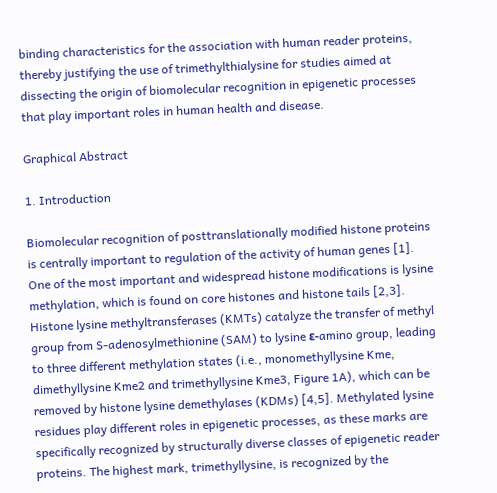binding characteristics for the association with human reader proteins, thereby justifying the use of trimethylthialysine for studies aimed at dissecting the origin of biomolecular recognition in epigenetic processes that play important roles in human health and disease.

Graphical Abstract

1. Introduction

Biomolecular recognition of posttranslationally modified histone proteins is centrally important to regulation of the activity of human genes [1]. One of the most important and widespread histone modifications is lysine methylation, which is found on core histones and histone tails [2,3]. Histone lysine methyltransferases (KMTs) catalyze the transfer of methyl group from S-adenosylmethionine (SAM) to lysine ε-amino group, leading to three different methylation states (i.e., monomethyllysine Kme, dimethyllysine Kme2 and trimethyllysine Kme3, Figure 1A), which can be removed by histone lysine demethylases (KDMs) [4,5]. Methylated lysine residues play different roles in epigenetic processes, as these marks are specifically recognized by structurally diverse classes of epigenetic reader proteins. The highest mark, trimethyllysine, is recognized by the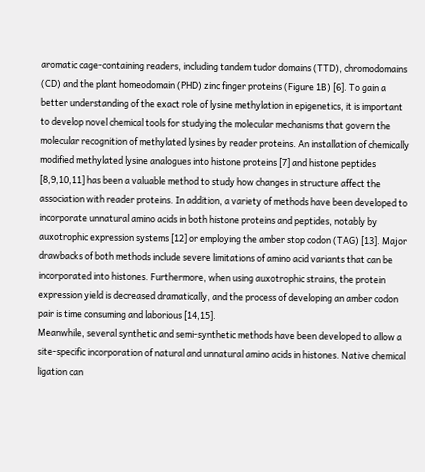aromatic cage-containing readers, including tandem tudor domains (TTD), chromodomains (CD) and the plant homeodomain (PHD) zinc finger proteins (Figure 1B) [6]. To gain a better understanding of the exact role of lysine methylation in epigenetics, it is important to develop novel chemical tools for studying the molecular mechanisms that govern the molecular recognition of methylated lysines by reader proteins. An installation of chemically modified methylated lysine analogues into histone proteins [7] and histone peptides [8,9,10,11] has been a valuable method to study how changes in structure affect the association with reader proteins. In addition, a variety of methods have been developed to incorporate unnatural amino acids in both histone proteins and peptides, notably by auxotrophic expression systems [12] or employing the amber stop codon (TAG) [13]. Major drawbacks of both methods include severe limitations of amino acid variants that can be incorporated into histones. Furthermore, when using auxotrophic strains, the protein expression yield is decreased dramatically, and the process of developing an amber codon pair is time consuming and laborious [14,15].
Meanwhile, several synthetic and semi-synthetic methods have been developed to allow a site-specific incorporation of natural and unnatural amino acids in histones. Native chemical ligation can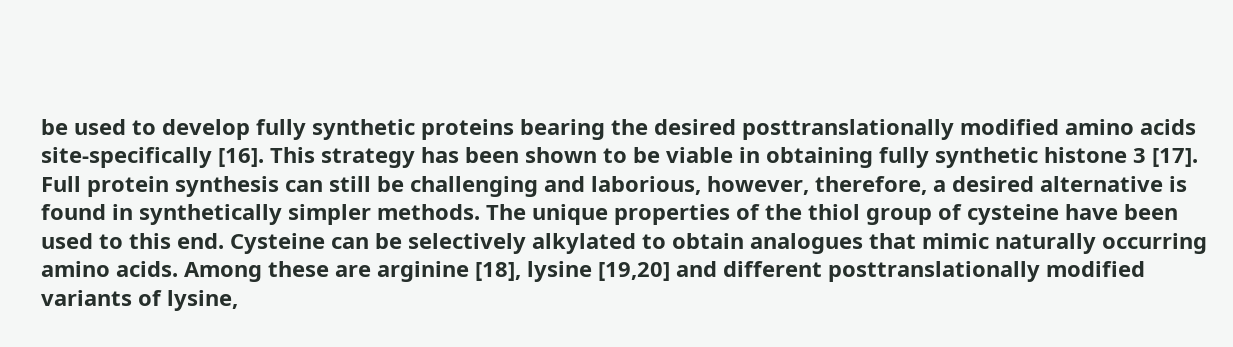be used to develop fully synthetic proteins bearing the desired posttranslationally modified amino acids site-specifically [16]. This strategy has been shown to be viable in obtaining fully synthetic histone 3 [17]. Full protein synthesis can still be challenging and laborious, however, therefore, a desired alternative is found in synthetically simpler methods. The unique properties of the thiol group of cysteine have been used to this end. Cysteine can be selectively alkylated to obtain analogues that mimic naturally occurring amino acids. Among these are arginine [18], lysine [19,20] and different posttranslationally modified variants of lysine,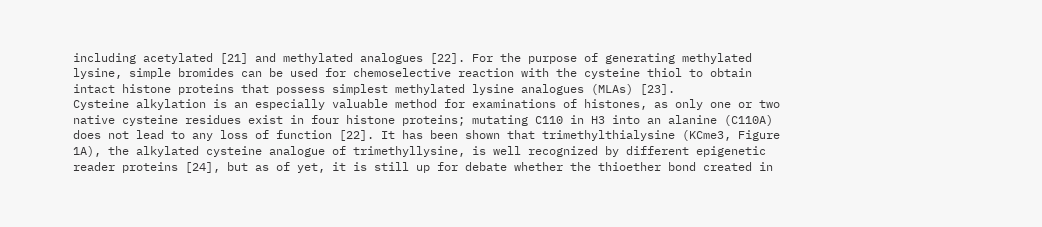including acetylated [21] and methylated analogues [22]. For the purpose of generating methylated lysine, simple bromides can be used for chemoselective reaction with the cysteine thiol to obtain intact histone proteins that possess simplest methylated lysine analogues (MLAs) [23].
Cysteine alkylation is an especially valuable method for examinations of histones, as only one or two native cysteine residues exist in four histone proteins; mutating C110 in H3 into an alanine (C110A) does not lead to any loss of function [22]. It has been shown that trimethylthialysine (KCme3, Figure 1A), the alkylated cysteine analogue of trimethyllysine, is well recognized by different epigenetic reader proteins [24], but as of yet, it is still up for debate whether the thioether bond created in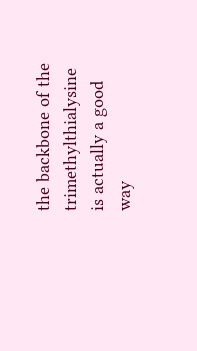the backbone of the trimethylthialysine is actually a good way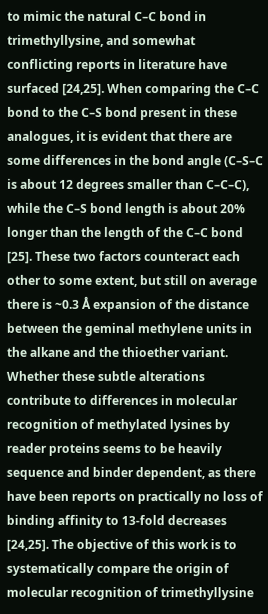to mimic the natural C–C bond in trimethyllysine, and somewhat conflicting reports in literature have surfaced [24,25]. When comparing the C–C bond to the C–S bond present in these analogues, it is evident that there are some differences in the bond angle (C–S–C is about 12 degrees smaller than C–C–C), while the C–S bond length is about 20% longer than the length of the C–C bond [25]. These two factors counteract each other to some extent, but still on average there is ~0.3 Å expansion of the distance between the geminal methylene units in the alkane and the thioether variant. Whether these subtle alterations contribute to differences in molecular recognition of methylated lysines by reader proteins seems to be heavily sequence and binder dependent, as there have been reports on practically no loss of binding affinity to 13-fold decreases [24,25]. The objective of this work is to systematically compare the origin of molecular recognition of trimethyllysine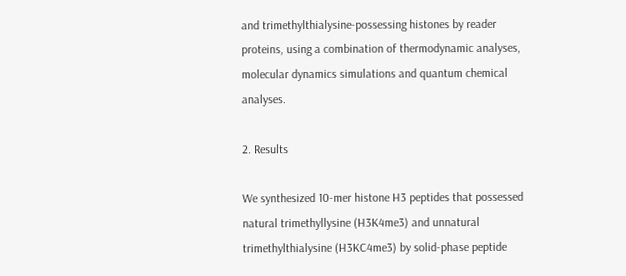and trimethylthialysine-possessing histones by reader proteins, using a combination of thermodynamic analyses, molecular dynamics simulations and quantum chemical analyses.

2. Results

We synthesized 10-mer histone H3 peptides that possessed natural trimethyllysine (H3K4me3) and unnatural trimethylthialysine (H3KC4me3) by solid-phase peptide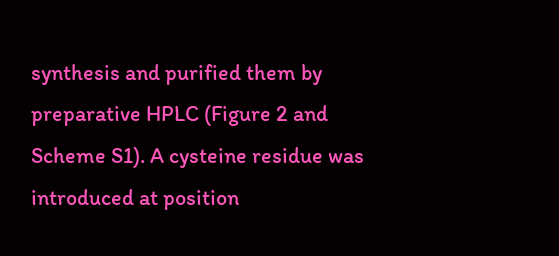synthesis and purified them by preparative HPLC (Figure 2 and Scheme S1). A cysteine residue was introduced at position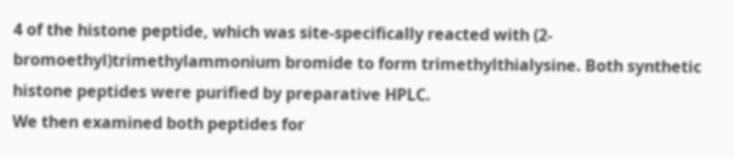4 of the histone peptide, which was site-specifically reacted with (2-bromoethyl)trimethylammonium bromide to form trimethylthialysine. Both synthetic histone peptides were purified by preparative HPLC.
We then examined both peptides for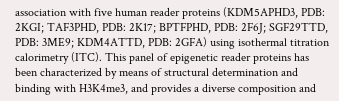association with five human reader proteins (KDM5APHD3, PDB: 2KGI; TAF3PHD, PDB: 2K17; BPTFPHD, PDB: 2F6J; SGF29TTD, PDB: 3ME9; KDM4ATTD, PDB: 2GFA) using isothermal titration calorimetry (ITC). This panel of epigenetic reader proteins has been characterized by means of structural determination and binding with H3K4me3, and provides a diverse composition and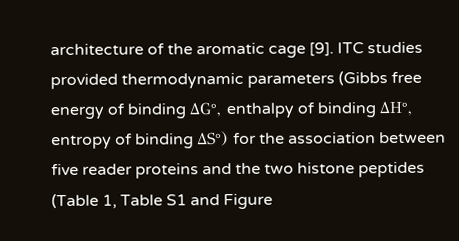architecture of the aromatic cage [9]. ITC studies provided thermodynamic parameters (Gibbs free energy of binding ΔG°, enthalpy of binding ΔH°, entropy of binding ΔS°) for the association between five reader proteins and the two histone peptides (Table 1, Table S1 and Figure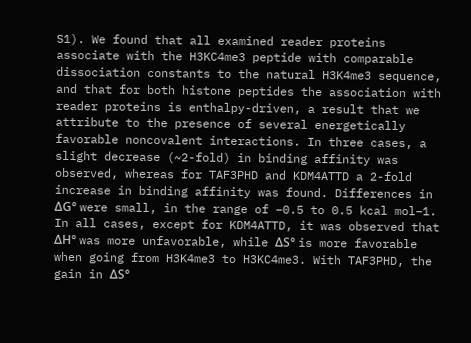S1). We found that all examined reader proteins associate with the H3KC4me3 peptide with comparable dissociation constants to the natural H3K4me3 sequence, and that for both histone peptides the association with reader proteins is enthalpy-driven, a result that we attribute to the presence of several energetically favorable noncovalent interactions. In three cases, a slight decrease (~2-fold) in binding affinity was observed, whereas for TAF3PHD and KDM4ATTD a 2-fold increase in binding affinity was found. Differences in ΔG° were small, in the range of −0.5 to 0.5 kcal mol−1. In all cases, except for KDM4ATTD, it was observed that ΔH° was more unfavorable, while ΔS° is more favorable when going from H3K4me3 to H3KC4me3. With TAF3PHD, the gain in ΔS°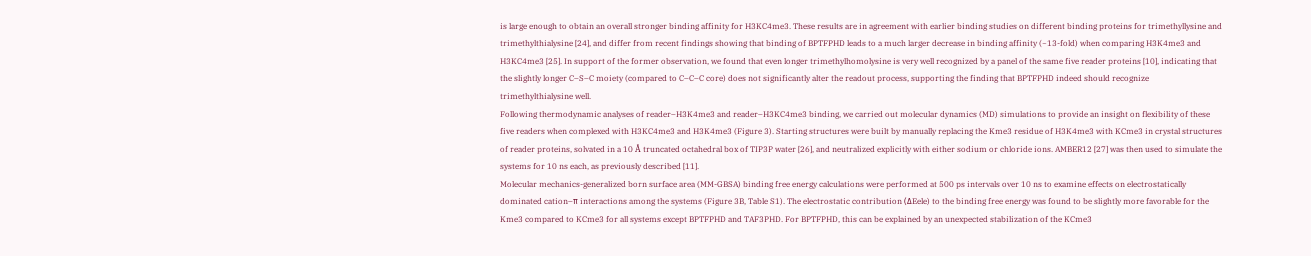is large enough to obtain an overall stronger binding affinity for H3KC4me3. These results are in agreement with earlier binding studies on different binding proteins for trimethyllysine and trimethylthialysine [24], and differ from recent findings showing that binding of BPTFPHD leads to a much larger decrease in binding affinity (~13-fold) when comparing H3K4me3 and H3KC4me3 [25]. In support of the former observation, we found that even longer trimethylhomolysine is very well recognized by a panel of the same five reader proteins [10], indicating that the slightly longer C–S–C moiety (compared to C–C–C core) does not significantly alter the readout process, supporting the finding that BPTFPHD indeed should recognize trimethylthialysine well.
Following thermodynamic analyses of reader–H3K4me3 and reader–H3KC4me3 binding, we carried out molecular dynamics (MD) simulations to provide an insight on flexibility of these five readers when complexed with H3KC4me3 and H3K4me3 (Figure 3). Starting structures were built by manually replacing the Kme3 residue of H3K4me3 with KCme3 in crystal structures of reader proteins, solvated in a 10 Å truncated octahedral box of TIP3P water [26], and neutralized explicitly with either sodium or chloride ions. AMBER12 [27] was then used to simulate the systems for 10 ns each, as previously described [11].
Molecular mechanics-generalized born surface area (MM-GBSA) binding free energy calculations were performed at 500 ps intervals over 10 ns to examine effects on electrostatically dominated cation–π interactions among the systems (Figure 3B, Table S1). The electrostatic contribution (ΔEele) to the binding free energy was found to be slightly more favorable for the Kme3 compared to KCme3 for all systems except BPTFPHD and TAF3PHD. For BPTFPHD, this can be explained by an unexpected stabilization of the KCme3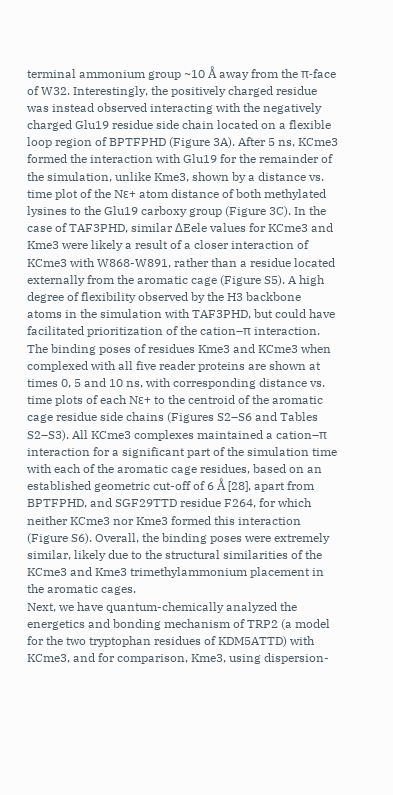terminal ammonium group ~10 Å away from the π-face of W32. Interestingly, the positively charged residue was instead observed interacting with the negatively charged Glu19 residue side chain located on a flexible loop region of BPTFPHD (Figure 3A). After 5 ns, KCme3 formed the interaction with Glu19 for the remainder of the simulation, unlike Kme3, shown by a distance vs. time plot of the Nε+ atom distance of both methylated lysines to the Glu19 carboxy group (Figure 3C). In the case of TAF3PHD, similar ΔEele values for KCme3 and Kme3 were likely a result of a closer interaction of KCme3 with W868-W891, rather than a residue located externally from the aromatic cage (Figure S5). A high degree of flexibility observed by the H3 backbone atoms in the simulation with TAF3PHD, but could have facilitated prioritization of the cation–π interaction.
The binding poses of residues Kme3 and KCme3 when complexed with all five reader proteins are shown at times 0, 5 and 10 ns, with corresponding distance vs. time plots of each Nε+ to the centroid of the aromatic cage residue side chains (Figures S2–S6 and Tables S2–S3). All KCme3 complexes maintained a cation–π interaction for a significant part of the simulation time with each of the aromatic cage residues, based on an established geometric cut-off of 6 Å [28], apart from BPTFPHD, and SGF29TTD residue F264, for which neither KCme3 nor Kme3 formed this interaction (Figure S6). Overall, the binding poses were extremely similar, likely due to the structural similarities of the KCme3 and Kme3 trimethylammonium placement in the aromatic cages.
Next, we have quantum-chemically analyzed the energetics and bonding mechanism of TRP2 (a model for the two tryptophan residues of KDM5ATTD) with KCme3, and for comparison, Kme3, using dispersion-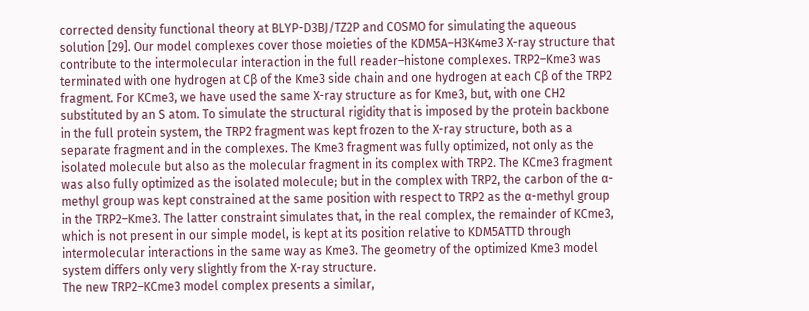corrected density functional theory at BLYP-D3BJ/TZ2P and COSMO for simulating the aqueous solution [29]. Our model complexes cover those moieties of the KDM5A–H3K4me3 X-ray structure that contribute to the intermolecular interaction in the full reader–histone complexes. TRP2–Kme3 was terminated with one hydrogen at Cβ of the Kme3 side chain and one hydrogen at each Cβ of the TRP2 fragment. For KCme3, we have used the same X-ray structure as for Kme3, but, with one CH2 substituted by an S atom. To simulate the structural rigidity that is imposed by the protein backbone in the full protein system, the TRP2 fragment was kept frozen to the X-ray structure, both as a separate fragment and in the complexes. The Kme3 fragment was fully optimized, not only as the isolated molecule but also as the molecular fragment in its complex with TRP2. The KCme3 fragment was also fully optimized as the isolated molecule; but in the complex with TRP2, the carbon of the α-methyl group was kept constrained at the same position with respect to TRP2 as the α-methyl group in the TRP2–Kme3. The latter constraint simulates that, in the real complex, the remainder of KCme3, which is not present in our simple model, is kept at its position relative to KDM5ATTD through intermolecular interactions in the same way as Kme3. The geometry of the optimized Kme3 model system differs only very slightly from the X-ray structure.
The new TRP2–KCme3 model complex presents a similar,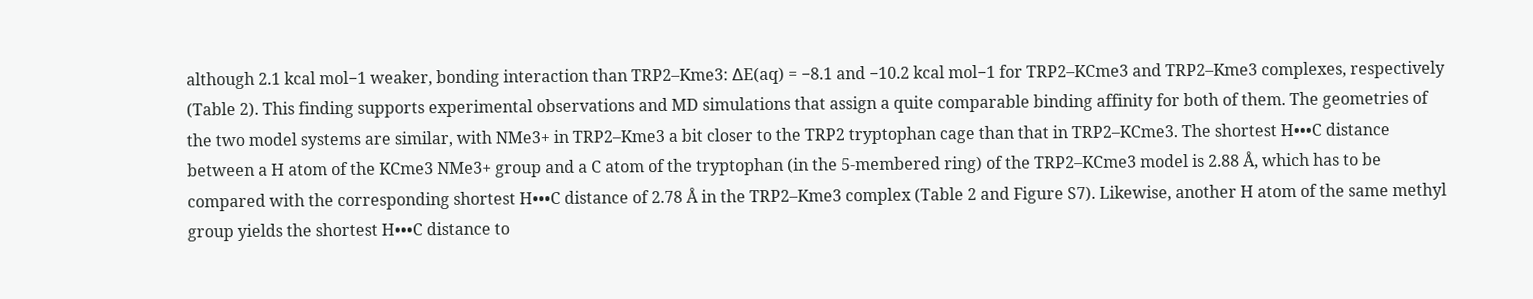although 2.1 kcal mol−1 weaker, bonding interaction than TRP2–Kme3: ∆E(aq) = −8.1 and −10.2 kcal mol−1 for TRP2–KCme3 and TRP2–Kme3 complexes, respectively (Table 2). This finding supports experimental observations and MD simulations that assign a quite comparable binding affinity for both of them. The geometries of the two model systems are similar, with NMe3+ in TRP2–Kme3 a bit closer to the TRP2 tryptophan cage than that in TRP2–KCme3. The shortest H•••C distance between a H atom of the KCme3 NMe3+ group and a C atom of the tryptophan (in the 5-membered ring) of the TRP2–KCme3 model is 2.88 Å, which has to be compared with the corresponding shortest H•••C distance of 2.78 Å in the TRP2–Kme3 complex (Table 2 and Figure S7). Likewise, another H atom of the same methyl group yields the shortest H•••C distance to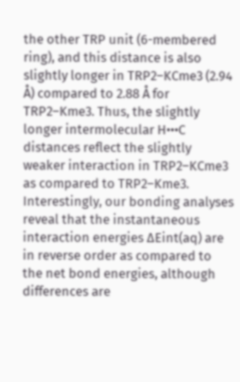the other TRP unit (6-membered ring), and this distance is also slightly longer in TRP2–KCme3 (2.94 Å) compared to 2.88 Å for TRP2–Kme3. Thus, the slightly longer intermolecular H•••C distances reflect the slightly weaker interaction in TRP2–KCme3 as compared to TRP2–Kme3.
Interestingly, our bonding analyses reveal that the instantaneous interaction energies ∆Eint(aq) are in reverse order as compared to the net bond energies, although differences are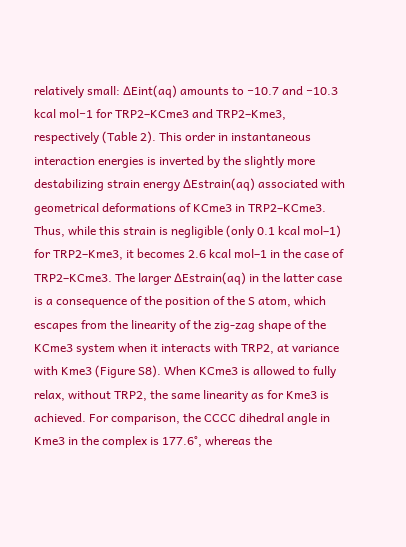relatively small: ∆Eint(aq) amounts to −10.7 and −10.3 kcal mol−1 for TRP2–KCme3 and TRP2–Kme3, respectively (Table 2). This order in instantaneous interaction energies is inverted by the slightly more destabilizing strain energy ∆Estrain(aq) associated with geometrical deformations of KCme3 in TRP2–KCme3. Thus, while this strain is negligible (only 0.1 kcal mol–1) for TRP2–Kme3, it becomes 2.6 kcal mol–1 in the case of TRP2–KCme3. The larger ∆Estrain(aq) in the latter case is a consequence of the position of the S atom, which escapes from the linearity of the zig-zag shape of the KCme3 system when it interacts with TRP2, at variance with Kme3 (Figure S8). When KCme3 is allowed to fully relax, without TRP2, the same linearity as for Kme3 is achieved. For comparison, the CCCC dihedral angle in Kme3 in the complex is 177.6°, whereas the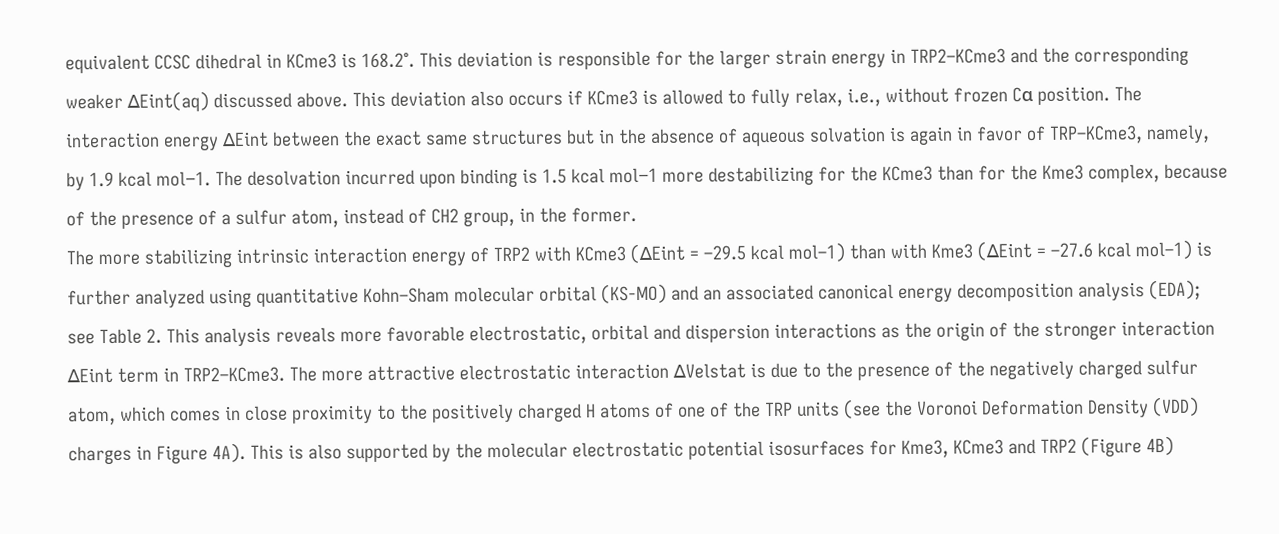equivalent CCSC dihedral in KCme3 is 168.2°. This deviation is responsible for the larger strain energy in TRP2–KCme3 and the corresponding weaker ∆Eint(aq) discussed above. This deviation also occurs if KCme3 is allowed to fully relax, i.e., without frozen Cα position. The interaction energy ∆Eint between the exact same structures but in the absence of aqueous solvation is again in favor of TRP–KCme3, namely, by 1.9 kcal mol−1. The desolvation incurred upon binding is 1.5 kcal mol−1 more destabilizing for the KCme3 than for the Kme3 complex, because of the presence of a sulfur atom, instead of CH2 group, in the former.
The more stabilizing intrinsic interaction energy of TRP2 with KCme3 (∆Eint = –29.5 kcal mol–1) than with Kme3 (∆Eint = –27.6 kcal mol–1) is further analyzed using quantitative Kohn–Sham molecular orbital (KS-MO) and an associated canonical energy decomposition analysis (EDA); see Table 2. This analysis reveals more favorable electrostatic, orbital and dispersion interactions as the origin of the stronger interaction ∆Eint term in TRP2–KCme3. The more attractive electrostatic interaction ∆Velstat is due to the presence of the negatively charged sulfur atom, which comes in close proximity to the positively charged H atoms of one of the TRP units (see the Voronoi Deformation Density (VDD) charges in Figure 4A). This is also supported by the molecular electrostatic potential isosurfaces for Kme3, KCme3 and TRP2 (Figure 4B)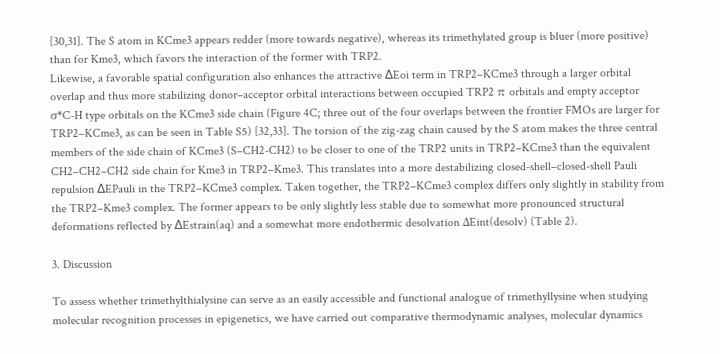[30,31]. The S atom in KCme3 appears redder (more towards negative), whereas its trimethylated group is bluer (more positive) than for Kme3, which favors the interaction of the former with TRP2.
Likewise, a favorable spatial configuration also enhances the attractive ∆Eoi term in TRP2–KCme3 through a larger orbital overlap and thus more stabilizing donor–acceptor orbital interactions between occupied TRP2 π orbitals and empty acceptor σ*C-H type orbitals on the KCme3 side chain (Figure 4C; three out of the four overlaps between the frontier FMOs are larger for TRP2–KCme3, as can be seen in Table S5) [32,33]. The torsion of the zig-zag chain caused by the S atom makes the three central members of the side chain of KCme3 (S–CH2-CH2) to be closer to one of the TRP2 units in TRP2–KCme3 than the equivalent CH2–CH2–CH2 side chain for Kme3 in TRP2–Kme3. This translates into a more destabilizing closed-shell–closed-shell Pauli repulsion ∆EPauli in the TRP2–KCme3 complex. Taken together, the TRP2–KCme3 complex differs only slightly in stability from the TRP2–Kme3 complex. The former appears to be only slightly less stable due to somewhat more pronounced structural deformations reflected by ∆Estrain(aq) and a somewhat more endothermic desolvation ΔEint(desolv) (Table 2).

3. Discussion

To assess whether trimethylthialysine can serve as an easily accessible and functional analogue of trimethyllysine when studying molecular recognition processes in epigenetics, we have carried out comparative thermodynamic analyses, molecular dynamics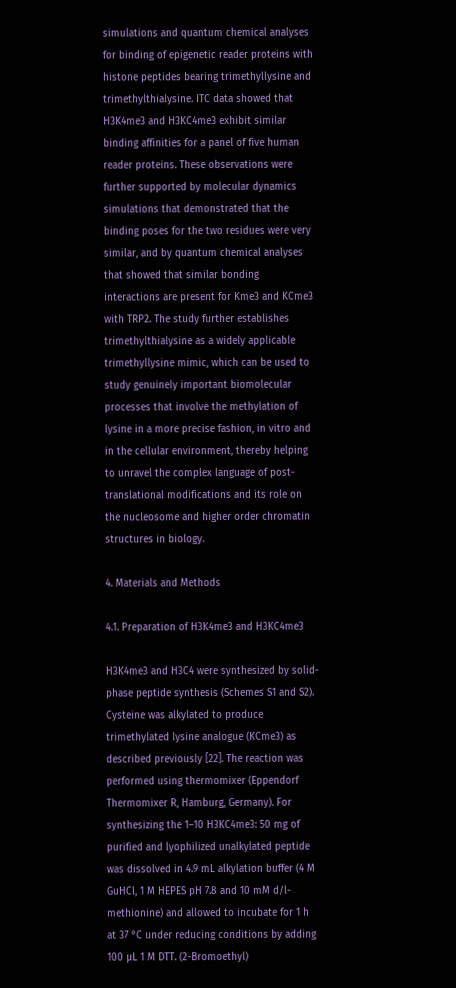simulations and quantum chemical analyses for binding of epigenetic reader proteins with histone peptides bearing trimethyllysine and trimethylthialysine. ITC data showed that H3K4me3 and H3KC4me3 exhibit similar binding affinities for a panel of five human reader proteins. These observations were further supported by molecular dynamics simulations that demonstrated that the binding poses for the two residues were very similar, and by quantum chemical analyses that showed that similar bonding interactions are present for Kme3 and KCme3 with TRP2. The study further establishes trimethylthialysine as a widely applicable trimethyllysine mimic, which can be used to study genuinely important biomolecular processes that involve the methylation of lysine in a more precise fashion, in vitro and in the cellular environment, thereby helping to unravel the complex language of post-translational modifications and its role on the nucleosome and higher order chromatin structures in biology.

4. Materials and Methods

4.1. Preparation of H3K4me3 and H3KC4me3

H3K4me3 and H3C4 were synthesized by solid-phase peptide synthesis (Schemes S1 and S2). Cysteine was alkylated to produce trimethylated lysine analogue (KCme3) as described previously [22]. The reaction was performed using thermomixer (Eppendorf Thermomixer R, Hamburg, Germany). For synthesizing the 1–10 H3KC4me3: 50 mg of purified and lyophilized unalkylated peptide was dissolved in 4.9 mL alkylation buffer (4 M GuHCl, 1 M HEPES pH 7.8 and 10 mM d/l-methionine) and allowed to incubate for 1 h at 37 °C under reducing conditions by adding 100 µL 1 M DTT. (2-Bromoethyl)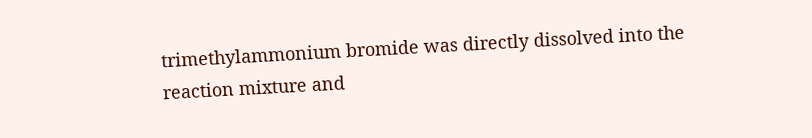trimethylammonium bromide was directly dissolved into the reaction mixture and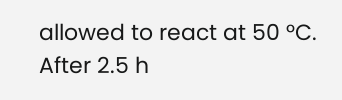allowed to react at 50 °C. After 2.5 h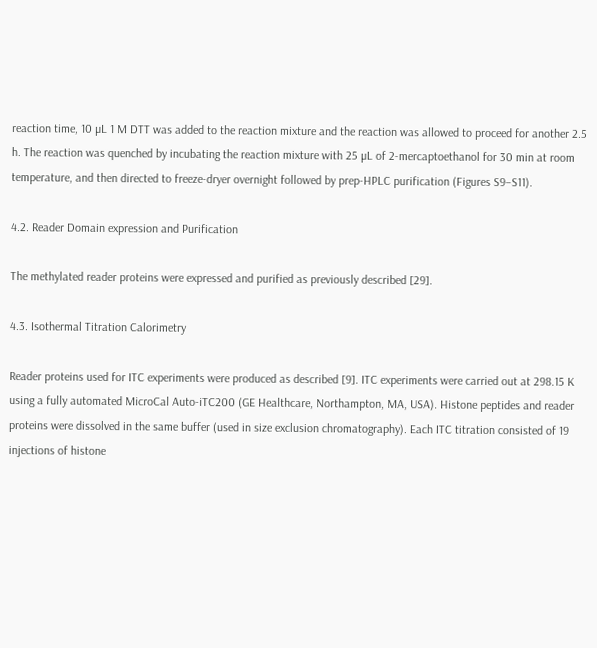reaction time, 10 µL 1 M DTT was added to the reaction mixture and the reaction was allowed to proceed for another 2.5 h. The reaction was quenched by incubating the reaction mixture with 25 µL of 2-mercaptoethanol for 30 min at room temperature, and then directed to freeze-dryer overnight followed by prep-HPLC purification (Figures S9–S11).

4.2. Reader Domain expression and Purification

The methylated reader proteins were expressed and purified as previously described [29].

4.3. Isothermal Titration Calorimetry

Reader proteins used for ITC experiments were produced as described [9]. ITC experiments were carried out at 298.15 K using a fully automated MicroCal Auto-iTC200 (GE Healthcare, Northampton, MA, USA). Histone peptides and reader proteins were dissolved in the same buffer (used in size exclusion chromatography). Each ITC titration consisted of 19 injections of histone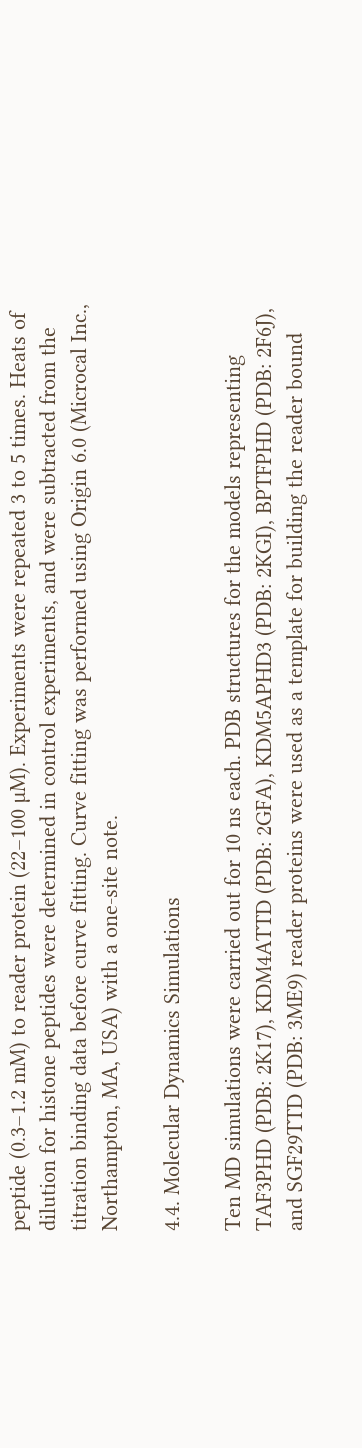peptide (0.3–1.2 mM) to reader protein (22–100 µM). Experiments were repeated 3 to 5 times. Heats of dilution for histone peptides were determined in control experiments, and were subtracted from the titration binding data before curve fitting. Curve fitting was performed using Origin 6.0 (Microcal Inc., Northampton, MA, USA) with a one-site note.

4.4. Molecular Dynamics Simulations

Ten MD simulations were carried out for 10 ns each. PDB structures for the models representing TAF3PHD (PDB: 2K17), KDM4ATTD (PDB: 2GFA), KDM5APHD3 (PDB: 2KGI), BPTFPHD (PDB: 2F6J), and SGF29TTD (PDB: 3ME9) reader proteins were used as a template for building the reader bound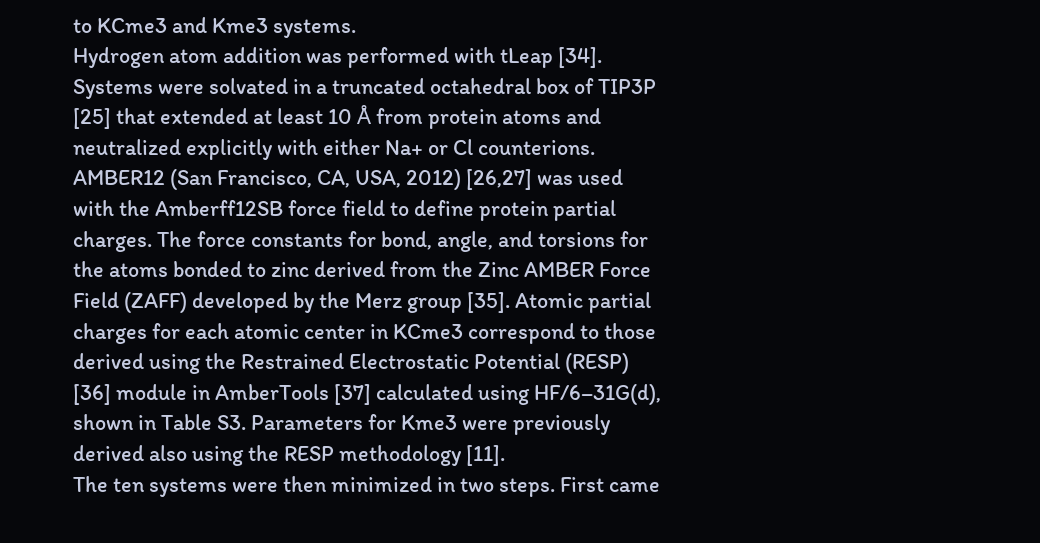to KCme3 and Kme3 systems.
Hydrogen atom addition was performed with tLeap [34]. Systems were solvated in a truncated octahedral box of TIP3P [25] that extended at least 10 Å from protein atoms and neutralized explicitly with either Na+ or Cl counterions.
AMBER12 (San Francisco, CA, USA, 2012) [26,27] was used with the Amberff12SB force field to define protein partial charges. The force constants for bond, angle, and torsions for the atoms bonded to zinc derived from the Zinc AMBER Force Field (ZAFF) developed by the Merz group [35]. Atomic partial charges for each atomic center in KCme3 correspond to those derived using the Restrained Electrostatic Potential (RESP) [36] module in AmberTools [37] calculated using HF/6–31G(d), shown in Table S3. Parameters for Kme3 were previously derived also using the RESP methodology [11].
The ten systems were then minimized in two steps. First came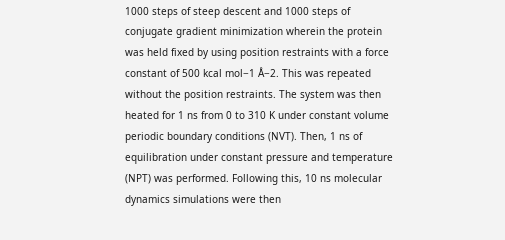1000 steps of steep descent and 1000 steps of conjugate gradient minimization wherein the protein was held fixed by using position restraints with a force constant of 500 kcal mol−1 Å−2. This was repeated without the position restraints. The system was then heated for 1 ns from 0 to 310 K under constant volume periodic boundary conditions (NVT). Then, 1 ns of equilibration under constant pressure and temperature (NPT) was performed. Following this, 10 ns molecular dynamics simulations were then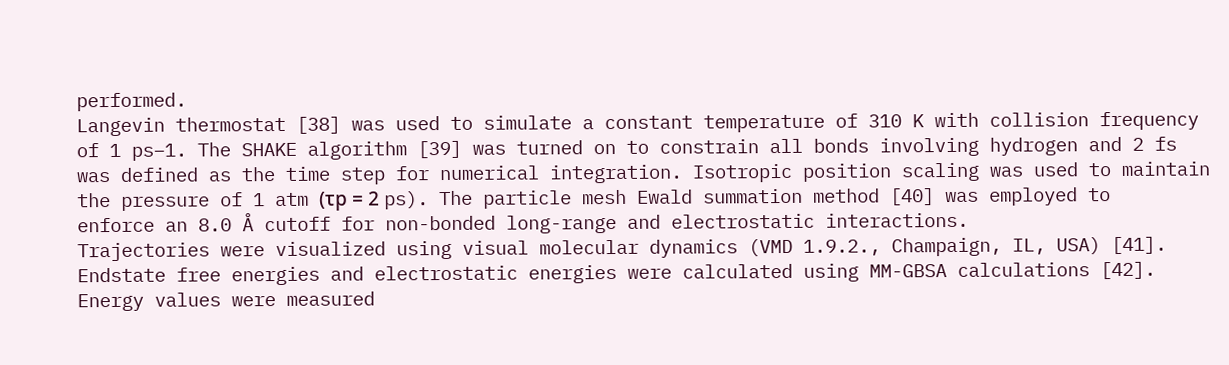performed.
Langevin thermostat [38] was used to simulate a constant temperature of 310 K with collision frequency of 1 ps−1. The SHAKE algorithm [39] was turned on to constrain all bonds involving hydrogen and 2 fs was defined as the time step for numerical integration. Isotropic position scaling was used to maintain the pressure of 1 atm (τp = 2 ps). The particle mesh Ewald summation method [40] was employed to enforce an 8.0 Å cutoff for non-bonded long-range and electrostatic interactions.
Trajectories were visualized using visual molecular dynamics (VMD 1.9.2., Champaign, IL, USA) [41]. Endstate free energies and electrostatic energies were calculated using MM-GBSA calculations [42]. Energy values were measured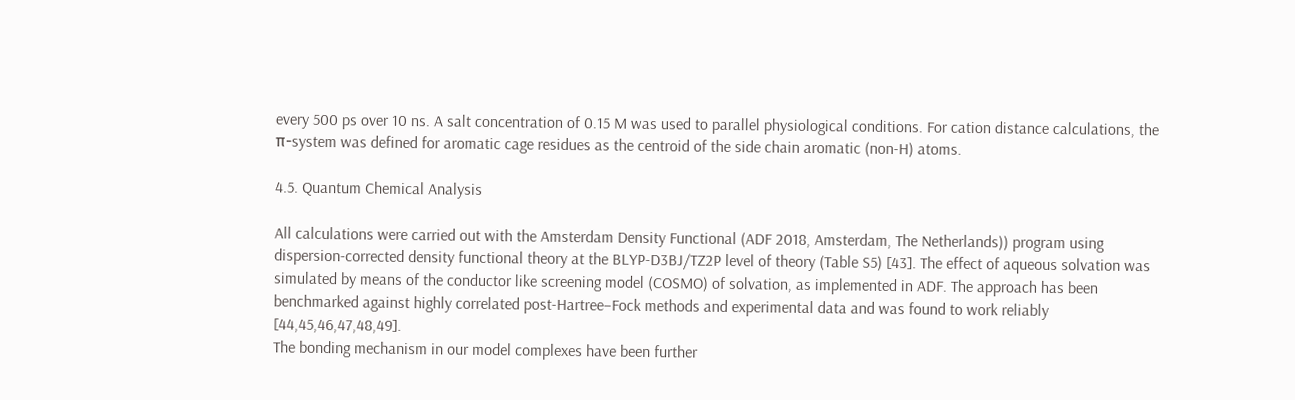every 500 ps over 10 ns. A salt concentration of 0.15 M was used to parallel physiological conditions. For cation distance calculations, the π-system was defined for aromatic cage residues as the centroid of the side chain aromatic (non-H) atoms.

4.5. Quantum Chemical Analysis

All calculations were carried out with the Amsterdam Density Functional (ADF 2018, Amsterdam, The Netherlands)) program using dispersion-corrected density functional theory at the BLYP-D3BJ/TZ2P level of theory (Table S5) [43]. The effect of aqueous solvation was simulated by means of the conductor like screening model (COSMO) of solvation, as implemented in ADF. The approach has been benchmarked against highly correlated post-Hartree–Fock methods and experimental data and was found to work reliably [44,45,46,47,48,49].
The bonding mechanism in our model complexes have been further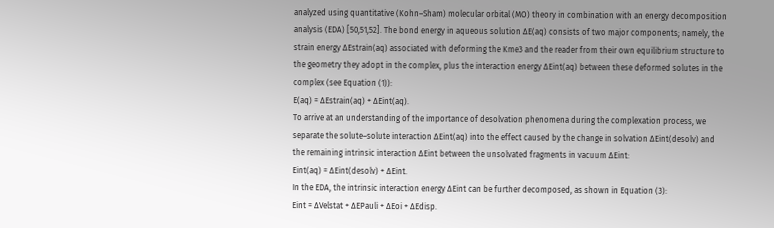analyzed using quantitative (Kohn–Sham) molecular orbital (MO) theory in combination with an energy decomposition analysis (EDA) [50,51,52]. The bond energy in aqueous solution ∆E(aq) consists of two major components; namely, the strain energy ∆Estrain(aq) associated with deforming the Kme3 and the reader from their own equilibrium structure to the geometry they adopt in the complex, plus the interaction energy ∆Eint(aq) between these deformed solutes in the complex (see Equation (1)):
E(aq) = ∆Estrain(aq) + ∆Eint(aq).
To arrive at an understanding of the importance of desolvation phenomena during the complexation process, we separate the solute–solute interaction ∆Eint(aq) into the effect caused by the change in solvation ∆Eint(desolv) and the remaining intrinsic interaction ∆Eint between the unsolvated fragments in vacuum ∆Eint:
Eint(aq) = ∆Eint(desolv) + ∆Eint.
In the EDA, the intrinsic interaction energy ΔEint can be further decomposed, as shown in Equation (3):
Eint = ∆Velstat + ∆EPauli + ∆Eoi + ∆Edisp.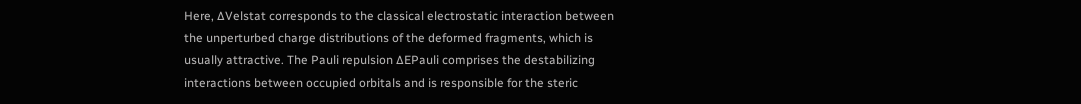Here, ∆Velstat corresponds to the classical electrostatic interaction between the unperturbed charge distributions of the deformed fragments, which is usually attractive. The Pauli repulsion ∆EPauli comprises the destabilizing interactions between occupied orbitals and is responsible for the steric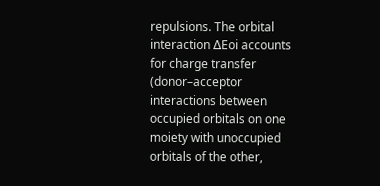repulsions. The orbital interaction ∆Eoi accounts for charge transfer (donor–acceptor interactions between occupied orbitals on one moiety with unoccupied orbitals of the other,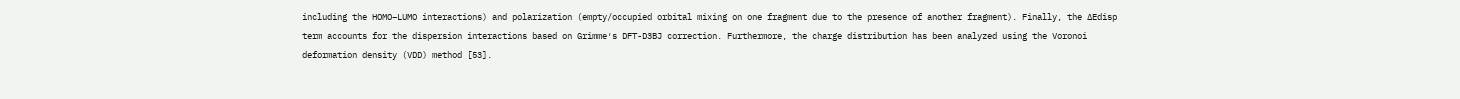including the HOMO–LUMO interactions) and polarization (empty/occupied orbital mixing on one fragment due to the presence of another fragment). Finally, the ∆Edisp term accounts for the dispersion interactions based on Grimme′s DFT-D3BJ correction. Furthermore, the charge distribution has been analyzed using the Voronoi deformation density (VDD) method [53].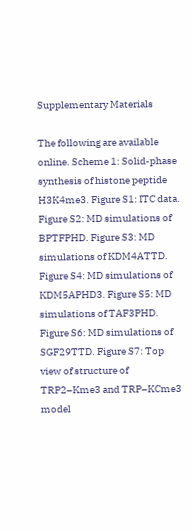Supplementary Materials

The following are available online. Scheme 1: Solid-phase synthesis of histone peptide H3K4me3. Figure S1: ITC data. Figure S2: MD simulations of BPTFPHD. Figure S3: MD simulations of KDM4ATTD. Figure S4: MD simulations of KDM5APHD3. Figure S5: MD simulations of TAF3PHD. Figure S6: MD simulations of SGF29TTD. Figure S7: Top view of structure of TRP2–Kme3 and TRP–KCme3 model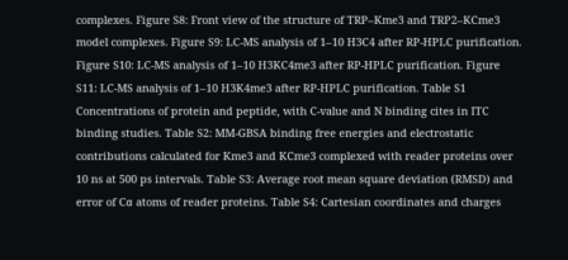complexes. Figure S8: Front view of the structure of TRP–Kme3 and TRP2–KCme3 model complexes. Figure S9: LC-MS analysis of 1–10 H3C4 after RP-HPLC purification. Figure S10: LC-MS analysis of 1–10 H3KC4me3 after RP-HPLC purification. Figure S11: LC-MS analysis of 1–10 H3K4me3 after RP-HPLC purification. Table S1 Concentrations of protein and peptide, with C-value and N binding cites in ITC binding studies. Table S2: MM-GBSA binding free energies and electrostatic contributions calculated for Kme3 and KCme3 complexed with reader proteins over 10 ns at 500 ps intervals. Table S3: Average root mean square deviation (RMSD) and error of Cα atoms of reader proteins. Table S4: Cartesian coordinates and charges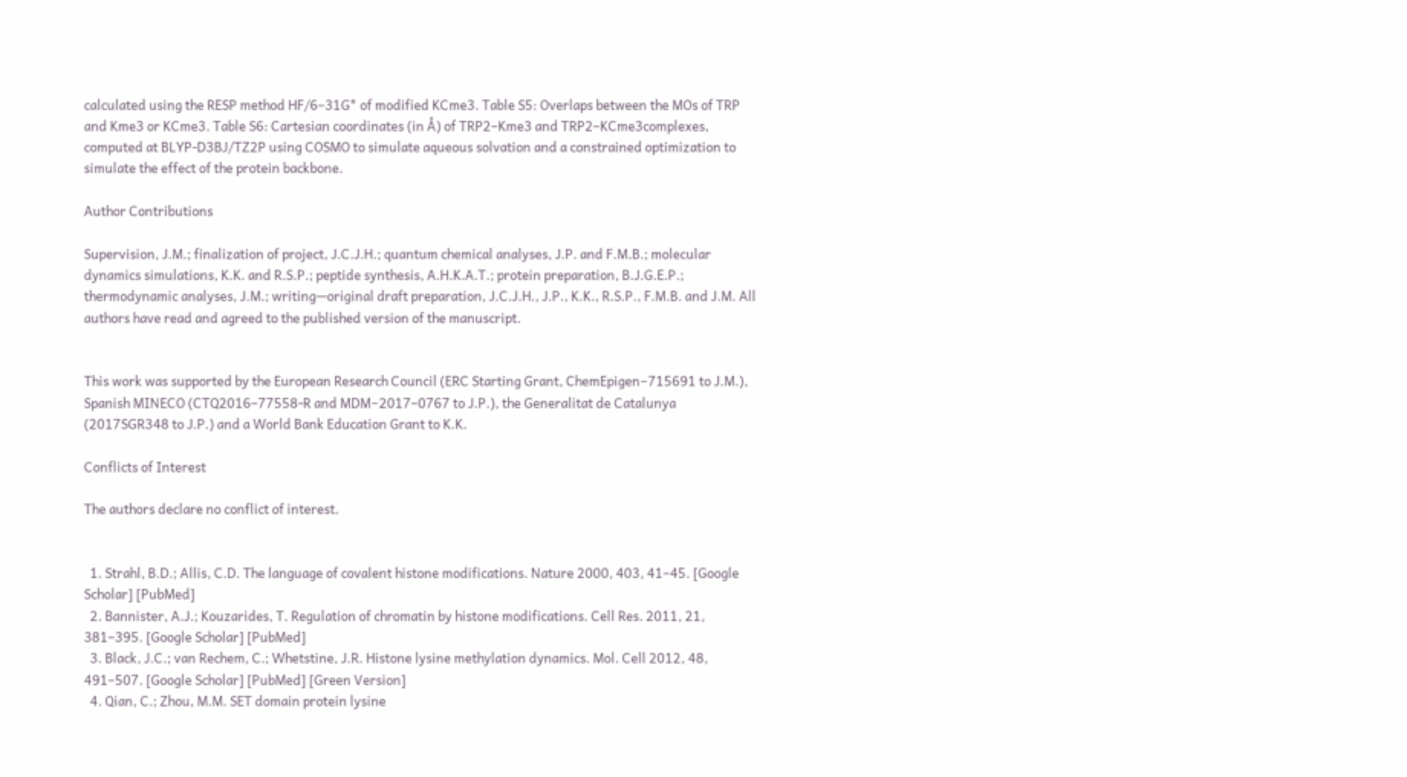calculated using the RESP method HF/6–31G* of modified KCme3. Table S5: Overlaps between the MOs of TRP and Kme3 or KCme3. Table S6: Cartesian coordinates (in Å) of TRP2–Kme3 and TRP2–KCme3complexes, computed at BLYP-D3BJ/TZ2P using COSMO to simulate aqueous solvation and a constrained optimization to simulate the effect of the protein backbone.

Author Contributions

Supervision, J.M.; finalization of project, J.C.J.H.; quantum chemical analyses, J.P. and F.M.B.; molecular dynamics simulations, K.K. and R.S.P.; peptide synthesis, A.H.K.A.T.; protein preparation, B.J.G.E.P.; thermodynamic analyses, J.M.; writing—original draft preparation, J.C.J.H., J.P., K.K., R.S.P., F.M.B. and J.M. All authors have read and agreed to the published version of the manuscript.


This work was supported by the European Research Council (ERC Starting Grant, ChemEpigen−715691 to J.M.), Spanish MINECO (CTQ2016–77558-R and MDM−2017–0767 to J.P.), the Generalitat de Catalunya (2017SGR348 to J.P.) and a World Bank Education Grant to K.K.

Conflicts of Interest

The authors declare no conflict of interest.


  1. Strahl, B.D.; Allis, C.D. The language of covalent histone modifications. Nature 2000, 403, 41–45. [Google Scholar] [PubMed]
  2. Bannister, A.J.; Kouzarides, T. Regulation of chromatin by histone modifications. Cell Res. 2011, 21, 381–395. [Google Scholar] [PubMed]
  3. Black, J.C.; van Rechem, C.; Whetstine, J.R. Histone lysine methylation dynamics. Mol. Cell 2012, 48, 491–507. [Google Scholar] [PubMed] [Green Version]
  4. Qian, C.; Zhou, M.M. SET domain protein lysine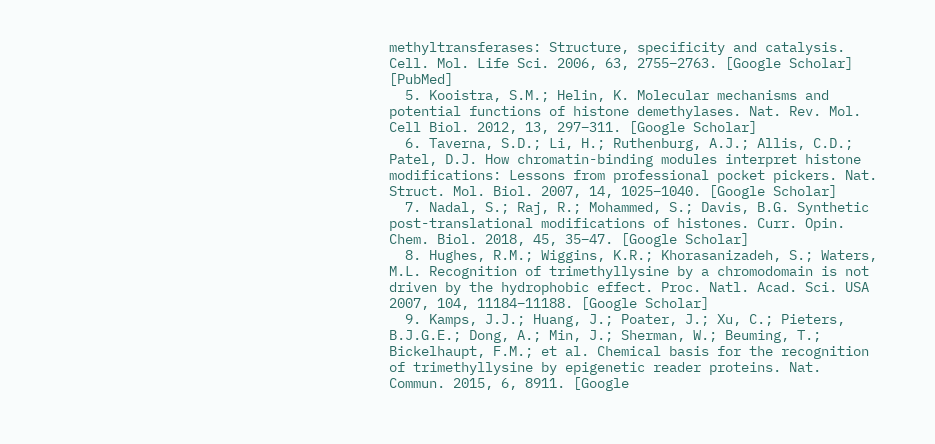methyltransferases: Structure, specificity and catalysis. Cell. Mol. Life Sci. 2006, 63, 2755–2763. [Google Scholar] [PubMed]
  5. Kooistra, S.M.; Helin, K. Molecular mechanisms and potential functions of histone demethylases. Nat. Rev. Mol. Cell Biol. 2012, 13, 297–311. [Google Scholar]
  6. Taverna, S.D.; Li, H.; Ruthenburg, A.J.; Allis, C.D.; Patel, D.J. How chromatin-binding modules interpret histone modifications: Lessons from professional pocket pickers. Nat. Struct. Mol. Biol. 2007, 14, 1025–1040. [Google Scholar]
  7. Nadal, S.; Raj, R.; Mohammed, S.; Davis, B.G. Synthetic post-translational modifications of histones. Curr. Opin. Chem. Biol. 2018, 45, 35–47. [Google Scholar]
  8. Hughes, R.M.; Wiggins, K.R.; Khorasanizadeh, S.; Waters, M.L. Recognition of trimethyllysine by a chromodomain is not driven by the hydrophobic effect. Proc. Natl. Acad. Sci. USA 2007, 104, 11184–11188. [Google Scholar]
  9. Kamps, J.J.; Huang, J.; Poater, J.; Xu, C.; Pieters, B.J.G.E.; Dong, A.; Min, J.; Sherman, W.; Beuming, T.; Bickelhaupt, F.M.; et al. Chemical basis for the recognition of trimethyllysine by epigenetic reader proteins. Nat. Commun. 2015, 6, 8911. [Google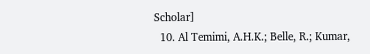Scholar]
  10. Al Temimi, A.H.K.; Belle, R.; Kumar,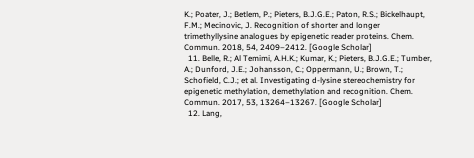K.; Poater, J.; Betlem, P.; Pieters, B.J.G.E.; Paton, R.S.; Bickelhaupt, F.M.; Mecinovic, J. Recognition of shorter and longer trimethyllysine analogues by epigenetic reader proteins. Chem. Commun. 2018, 54, 2409–2412. [Google Scholar]
  11. Belle, R.; Al Temimi, A.H.K.; Kumar, K.; Pieters, B.J.G.E.; Tumber, A.; Dunford, J.E.; Johansson, C.; Oppermann, U.; Brown, T.; Schofield, C.J.; et al. Investigating d-lysine stereochemistry for epigenetic methylation, demethylation and recognition. Chem. Commun. 2017, 53, 13264–13267. [Google Scholar]
  12. Lang,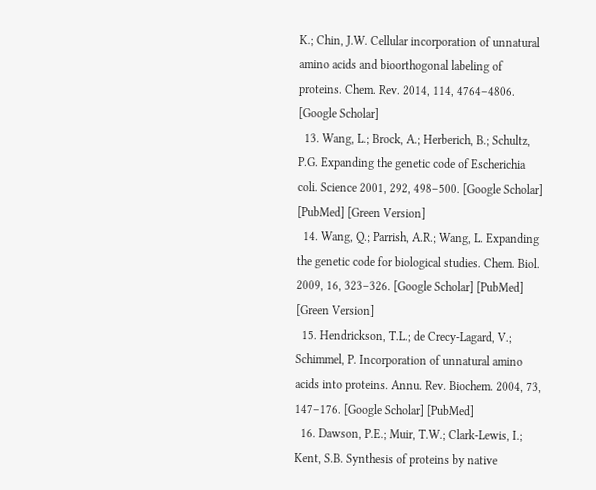K.; Chin, J.W. Cellular incorporation of unnatural amino acids and bioorthogonal labeling of proteins. Chem. Rev. 2014, 114, 4764–4806. [Google Scholar]
  13. Wang, L.; Brock, A.; Herberich, B.; Schultz, P.G. Expanding the genetic code of Escherichia coli. Science 2001, 292, 498–500. [Google Scholar] [PubMed] [Green Version]
  14. Wang, Q.; Parrish, A.R.; Wang, L. Expanding the genetic code for biological studies. Chem. Biol. 2009, 16, 323–326. [Google Scholar] [PubMed] [Green Version]
  15. Hendrickson, T.L.; de Crecy-Lagard, V.; Schimmel, P. Incorporation of unnatural amino acids into proteins. Annu. Rev. Biochem. 2004, 73, 147–176. [Google Scholar] [PubMed]
  16. Dawson, P.E.; Muir, T.W.; Clark-Lewis, I.; Kent, S.B. Synthesis of proteins by native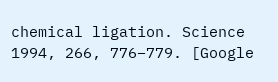chemical ligation. Science 1994, 266, 776–779. [Google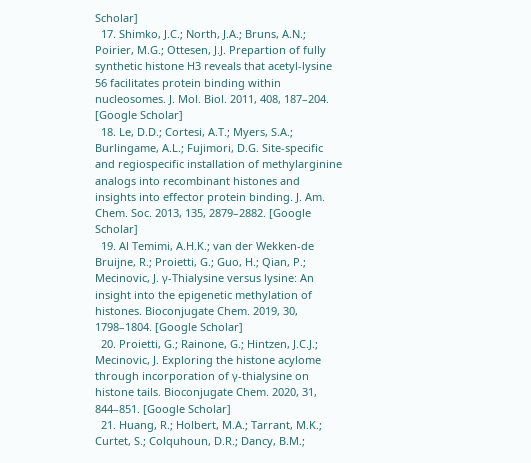Scholar]
  17. Shimko, J.C.; North, J.A.; Bruns, A.N.; Poirier, M.G.; Ottesen, J.J. Prepartion of fully synthetic histone H3 reveals that acetyl-lysine 56 facilitates protein binding within nucleosomes. J. Mol. Biol. 2011, 408, 187–204. [Google Scholar]
  18. Le, D.D.; Cortesi, A.T.; Myers, S.A.; Burlingame, A.L.; Fujimori, D.G. Site-specific and regiospecific installation of methylarginine analogs into recombinant histones and insights into effector protein binding. J. Am. Chem. Soc. 2013, 135, 2879–2882. [Google Scholar]
  19. Al Temimi, A.H.K.; van der Wekken-de Bruijne, R.; Proietti, G.; Guo, H.; Qian, P.; Mecinovic, J. γ-Thialysine versus lysine: An insight into the epigenetic methylation of histones. Bioconjugate Chem. 2019, 30, 1798–1804. [Google Scholar]
  20. Proietti, G.; Rainone, G.; Hintzen, J.C.J.; Mecinovic, J. Exploring the histone acylome through incorporation of γ-thialysine on histone tails. Bioconjugate Chem. 2020, 31, 844–851. [Google Scholar]
  21. Huang, R.; Holbert, M.A.; Tarrant, M.K.; Curtet, S.; Colquhoun, D.R.; Dancy, B.M.;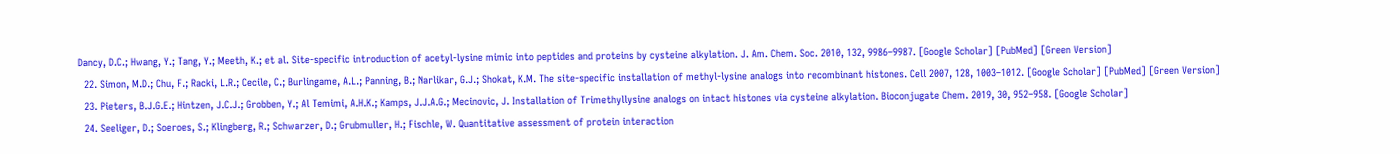Dancy, D.C.; Hwang, Y.; Tang, Y.; Meeth, K.; et al. Site-specific introduction of acetyl-lysine mimic into peptides and proteins by cysteine alkylation. J. Am. Chem. Soc. 2010, 132, 9986–9987. [Google Scholar] [PubMed] [Green Version]
  22. Simon, M.D.; Chu, F.; Racki, L.R.; Cecile, C.; Burlingame, A.L.; Panning, B.; Narlikar, G.J.; Shokat, K.M. The site-specific installation of methyl-lysine analogs into recombinant histones. Cell 2007, 128, 1003–1012. [Google Scholar] [PubMed] [Green Version]
  23. Pieters, B.J.G.E.; Hintzen, J.C.J.; Grobben, Y.; Al Temimi, A.H.K.; Kamps, J.J.A.G.; Mecinovic, J. Installation of Trimethyllysine analogs on intact histones via cysteine alkylation. Bioconjugate Chem. 2019, 30, 952–958. [Google Scholar]
  24. Seeliger, D.; Soeroes, S.; Klingberg, R.; Schwarzer, D.; Grubmuller, H.; Fischle, W. Quantitative assessment of protein interaction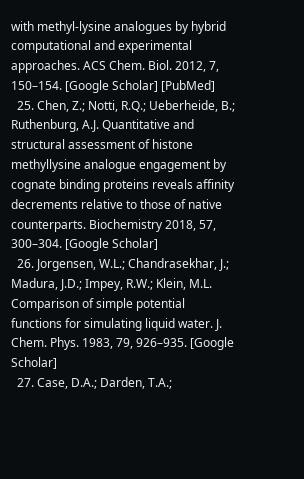with methyl-lysine analogues by hybrid computational and experimental approaches. ACS Chem. Biol. 2012, 7, 150–154. [Google Scholar] [PubMed]
  25. Chen, Z.; Notti, R.Q.; Ueberheide, B.; Ruthenburg, A.J. Quantitative and structural assessment of histone methyllysine analogue engagement by cognate binding proteins reveals affinity decrements relative to those of native counterparts. Biochemistry 2018, 57, 300–304. [Google Scholar]
  26. Jorgensen, W.L.; Chandrasekhar, J.; Madura, J.D.; Impey, R.W.; Klein, M.L. Comparison of simple potential functions for simulating liquid water. J. Chem. Phys. 1983, 79, 926–935. [Google Scholar]
  27. Case, D.A.; Darden, T.A.;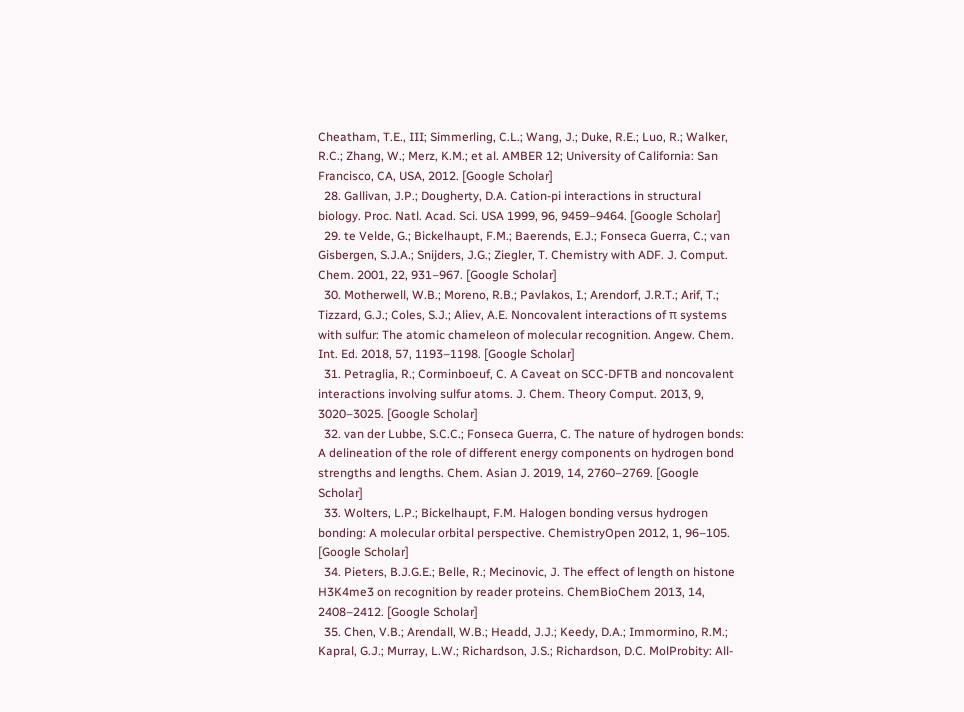Cheatham, T.E., III; Simmerling, C.L.; Wang, J.; Duke, R.E.; Luo, R.; Walker, R.C.; Zhang, W.; Merz, K.M.; et al. AMBER 12; University of California: San Francisco, CA, USA, 2012. [Google Scholar]
  28. Gallivan, J.P.; Dougherty, D.A. Cation-pi interactions in structural biology. Proc. Natl. Acad. Sci. USA 1999, 96, 9459–9464. [Google Scholar]
  29. te Velde, G.; Bickelhaupt, F.M.; Baerends, E.J.; Fonseca Guerra, C.; van Gisbergen, S.J.A.; Snijders, J.G.; Ziegler, T. Chemistry with ADF. J. Comput. Chem. 2001, 22, 931–967. [Google Scholar]
  30. Motherwell, W.B.; Moreno, R.B.; Pavlakos, I.; Arendorf, J.R.T.; Arif, T.; Tizzard, G.J.; Coles, S.J.; Aliev, A.E. Noncovalent interactions of π systems with sulfur: The atomic chameleon of molecular recognition. Angew. Chem. Int. Ed. 2018, 57, 1193–1198. [Google Scholar]
  31. Petraglia, R.; Corminboeuf, C. A Caveat on SCC-DFTB and noncovalent interactions involving sulfur atoms. J. Chem. Theory Comput. 2013, 9, 3020–3025. [Google Scholar]
  32. van der Lubbe, S.C.C.; Fonseca Guerra, C. The nature of hydrogen bonds: A delineation of the role of different energy components on hydrogen bond strengths and lengths. Chem. Asian J. 2019, 14, 2760–2769. [Google Scholar]
  33. Wolters, L.P.; Bickelhaupt, F.M. Halogen bonding versus hydrogen bonding: A molecular orbital perspective. ChemistryOpen 2012, 1, 96–105. [Google Scholar]
  34. Pieters, B.J.G.E.; Belle, R.; Mecinovic, J. The effect of length on histone H3K4me3 on recognition by reader proteins. ChemBioChem 2013, 14, 2408–2412. [Google Scholar]
  35. Chen, V.B.; Arendall, W.B.; Headd, J.J.; Keedy, D.A.; Immormino, R.M.; Kapral, G.J.; Murray, L.W.; Richardson, J.S.; Richardson, D.C. MolProbity: All-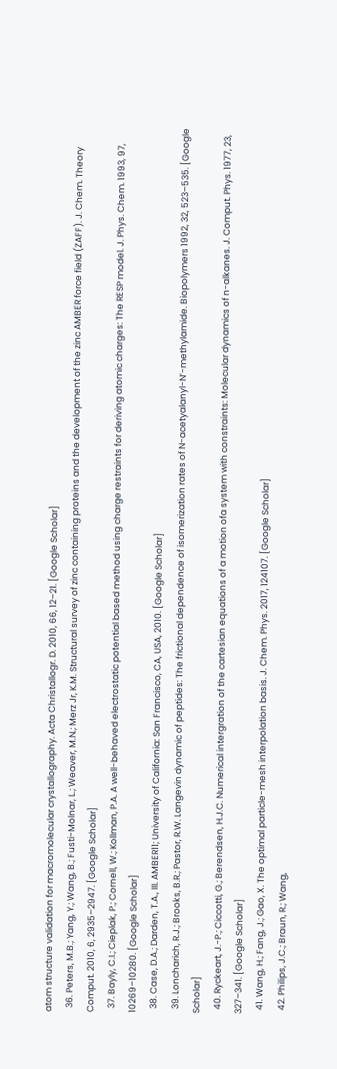atom structure validation for macromolecular crystallography. Acta Christallogr. D. 2010, 66, 12–21. [Google Scholar]
  36. Peters, M.B.; Yang, Y.; Wang, B.; Fusti-Molnar, L.; Weaver, M.N.; Merz Jr, K.M. Structural survey of zinc containing proteins and the development of the zinc AMBER force field (ZAFF). J. Chem. Theory Comput. 2010, 6, 2935–2947. [Google Scholar]
  37. Bayly, C.I.; Cieplak, P.; Cornell, W.; Kollman, P.A. A well-behaved electrostatic potential based method using charge restraints for deriving atomic charges: The RESP model. J. Phys. Chem. 1993, 97, 10269–10280. [Google Scholar]
  38. Case, D.A.; Darden, T.A., III. AMBER11; University of California: San Francisco, CA, USA, 2010. [Google Scholar]
  39. Loncharich, R.J.; Brooks, B.R.; Pastor, R.W. Langevin dynamic of peptides: The frictional dependence of isomerization rates of N-acetyalanyl-N’-methylamide. Biopolymers 1992, 32, 523–535. [Google Scholar]
  40. Ryckeart, J.-P.; Ciccotti, G.; Berendsen, H.J.C. Numerical intergration of the cartesian equations of a motion ofa system with constraints: Molecular dynamics of n-alkanes. J. Comput. Phys. 1977, 23, 327–341. [Google Scholar]
  41. Wang, H.; Fang, J.; Gao, X. The optimal particle-mesh interpolation basis. J. Chem. Phys. 2017, 124107. [Google Scholar]
  42. Philips, J.C.; Braun, R.; Wang,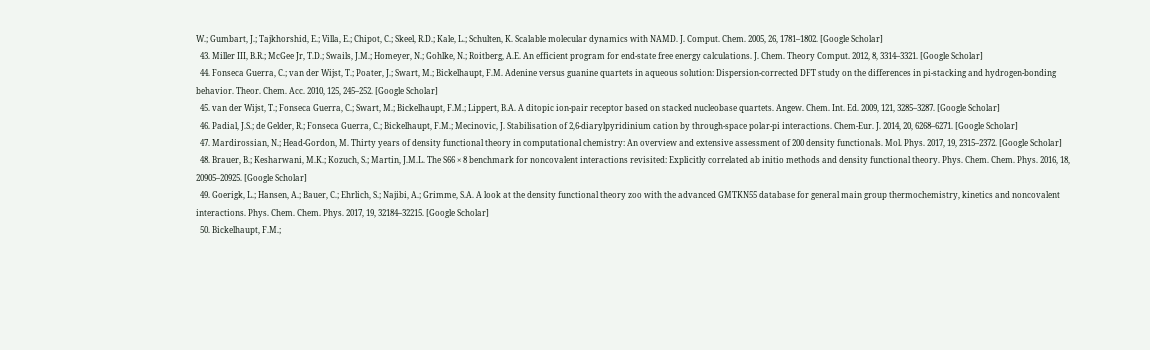W.; Gumbart, J.; Tajkhorshid, E.; Villa, E.; Chipot, C.; Skeel, R.D.; Kale, L.; Schulten, K. Scalable molecular dynamics with NAMD. J. Comput. Chem. 2005, 26, 1781–1802. [Google Scholar]
  43. Miller III, B.R.; McGee Jr, T.D.; Swails, J.M.; Homeyer, N.; Gohlke, N.; Roitberg, A.E. An efficient program for end-state free energy calculations. J. Chem. Theory Comput. 2012, 8, 3314–3321. [Google Scholar]
  44. Fonseca Guerra, C.; van der Wijst, T.; Poater, J.; Swart, M.; Bickelhaupt, F.M. Adenine versus guanine quartets in aqueous solution: Dispersion-corrected DFT study on the differences in pi-stacking and hydrogen-bonding behavior. Theor. Chem. Acc. 2010, 125, 245–252. [Google Scholar]
  45. van der Wijst, T.; Fonseca Guerra, C.; Swart, M.; Bickelhaupt, F.M.; Lippert, B.A. A ditopic ion-pair receptor based on stacked nucleobase quartets. Angew. Chem. Int. Ed. 2009, 121, 3285–3287. [Google Scholar]
  46. Padial, J.S.; de Gelder, R.; Fonseca Guerra, C.; Bickelhaupt, F.M.; Mecinovic, J. Stabilisation of 2,6-diarylpyridinium cation by through-space polar-pi interactions. Chem-Eur. J. 2014, 20, 6268–6271. [Google Scholar]
  47. Mardirossian, N.; Head-Gordon, M. Thirty years of density functional theory in computational chemistry: An overview and extensive assessment of 200 density functionals. Mol. Phys. 2017, 19, 2315–2372. [Google Scholar]
  48. Brauer, B.; Kesharwani, M.K.; Kozuch, S.; Martin, J.M.L. The S66 × 8 benchmark for noncovalent interactions revisited: Explicitly correlated ab initio methods and density functional theory. Phys. Chem. Chem. Phys. 2016, 18, 20905–20925. [Google Scholar]
  49. Goerigk, L.; Hansen, A.; Bauer, C.; Ehrlich, S.; Najibi, A.; Grimme, S.A. A look at the density functional theory zoo with the advanced GMTKN55 database for general main group thermochemistry, kinetics and noncovalent interactions. Phys. Chem. Chem. Phys. 2017, 19, 32184–32215. [Google Scholar]
  50. Bickelhaupt, F.M.;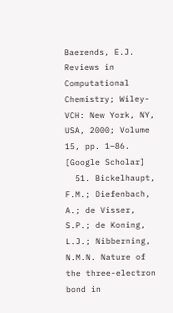Baerends, E.J. Reviews in Computational Chemistry; Wiley-VCH: New York, NY, USA, 2000; Volume 15, pp. 1–86. [Google Scholar]
  51. Bickelhaupt, F.M.; Diefenbach, A.; de Visser, S.P.; de Koning, L.J.; Nibberning, N.M.N. Nature of the three-electron bond in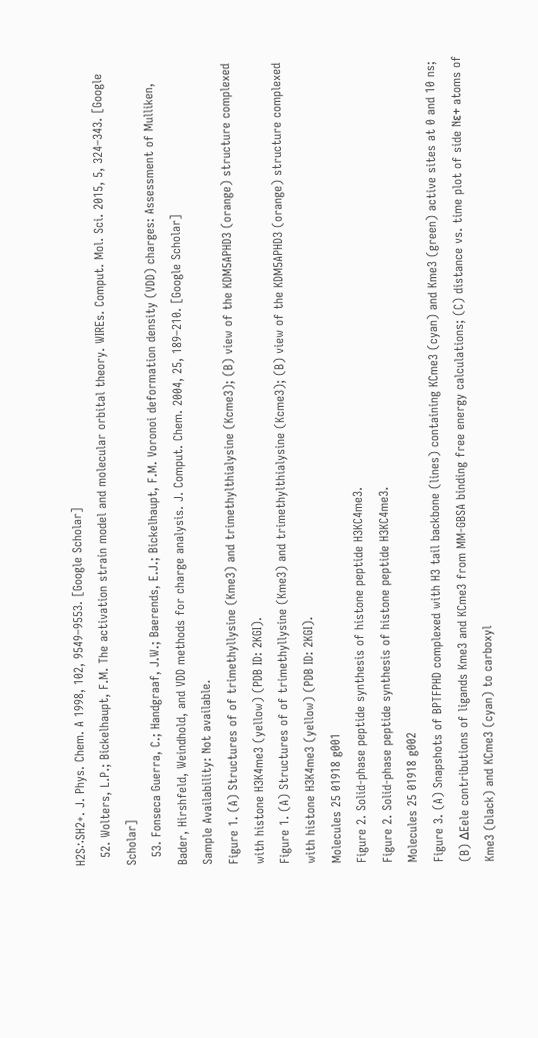H2S∴SH2+. J. Phys. Chem. A 1998, 102, 9549–9553. [Google Scholar]
  52. Wolters, L.P.; Bickelhaupt, F.M. The activation strain model and molecular orbital theory. WIREs. Comput. Mol. Sci. 2015, 5, 324–343. [Google Scholar]
  53. Fonseca Guerra, C.; Handgraaf, J.W.; Baerends, E.J.; Bickelhaupt, F.M. Voronoi deformation density (VDD) charges: Assessment of Mulliken, Bader, Hirshfeld, Weindhold, and VDD methods for charge analysis. J. Comput. Chem. 2004, 25, 189–210. [Google Scholar]
Sample Availability: Not available.
Figure 1. (A) Structures of of trimethyllysine (Kme3) and trimethylthialysine (Kcme3); (B) view of the KDM5APHD3 (orange) structure complexed with histone H3K4me3 (yellow) (PDB ID: 2KGI).
Figure 1. (A) Structures of of trimethyllysine (Kme3) and trimethylthialysine (Kcme3); (B) view of the KDM5APHD3 (orange) structure complexed with histone H3K4me3 (yellow) (PDB ID: 2KGI).
Molecules 25 01918 g001
Figure 2. Solid-phase peptide synthesis of histone peptide H3KC4me3.
Figure 2. Solid-phase peptide synthesis of histone peptide H3KC4me3.
Molecules 25 01918 g002
Figure 3. (A) Snapshots of BPTFPHD complexed with H3 tail backbone (lines) containing KCme3 (cyan) and Kme3 (green) active sites at 0 and 10 ns; (B) ΔEele contributions of ligands Kme3 and KCme3 from MM-GBSA binding free energy calculations; (C) distance vs. time plot of side Nε+ atoms of Kme3 (black) and KCme3 (cyan) to carboxyl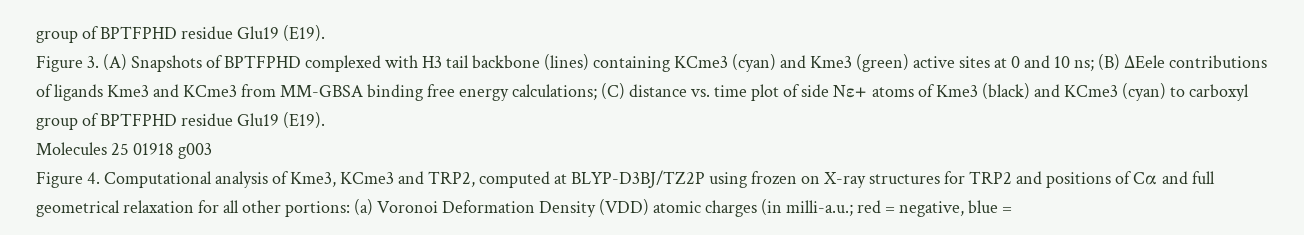group of BPTFPHD residue Glu19 (E19).
Figure 3. (A) Snapshots of BPTFPHD complexed with H3 tail backbone (lines) containing KCme3 (cyan) and Kme3 (green) active sites at 0 and 10 ns; (B) ΔEele contributions of ligands Kme3 and KCme3 from MM-GBSA binding free energy calculations; (C) distance vs. time plot of side Nε+ atoms of Kme3 (black) and KCme3 (cyan) to carboxyl group of BPTFPHD residue Glu19 (E19).
Molecules 25 01918 g003
Figure 4. Computational analysis of Kme3, KCme3 and TRP2, computed at BLYP-D3BJ/TZ2P using frozen on X-ray structures for TRP2 and positions of Cα and full geometrical relaxation for all other portions: (a) Voronoi Deformation Density (VDD) atomic charges (in milli-a.u.; red = negative, blue =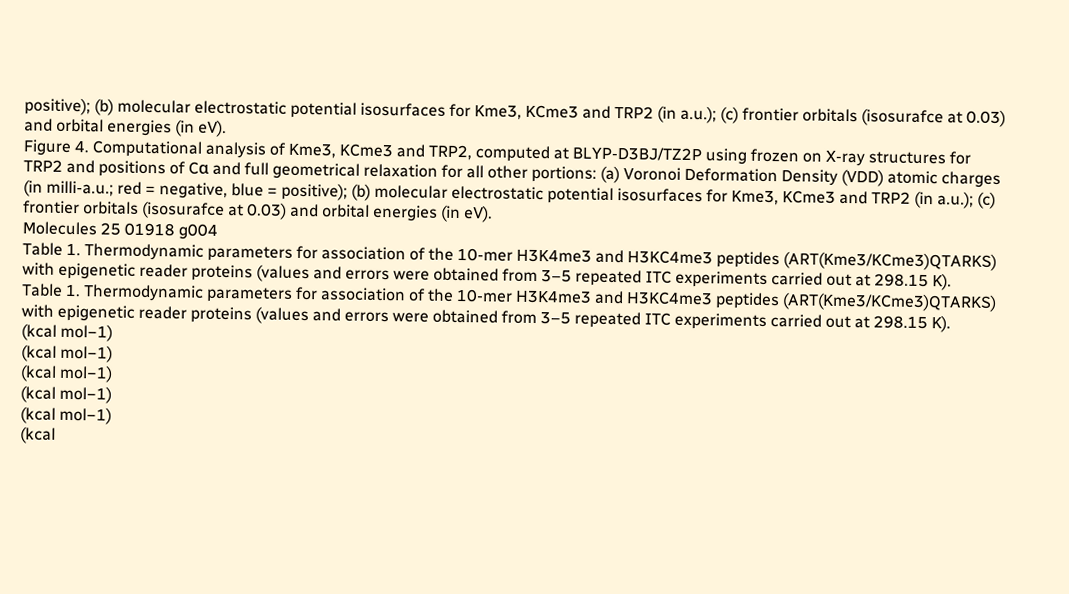positive); (b) molecular electrostatic potential isosurfaces for Kme3, KCme3 and TRP2 (in a.u.); (c) frontier orbitals (isosurafce at 0.03) and orbital energies (in eV).
Figure 4. Computational analysis of Kme3, KCme3 and TRP2, computed at BLYP-D3BJ/TZ2P using frozen on X-ray structures for TRP2 and positions of Cα and full geometrical relaxation for all other portions: (a) Voronoi Deformation Density (VDD) atomic charges (in milli-a.u.; red = negative, blue = positive); (b) molecular electrostatic potential isosurfaces for Kme3, KCme3 and TRP2 (in a.u.); (c) frontier orbitals (isosurafce at 0.03) and orbital energies (in eV).
Molecules 25 01918 g004
Table 1. Thermodynamic parameters for association of the 10-mer H3K4me3 and H3KC4me3 peptides (ART(Kme3/KCme3)QTARKS) with epigenetic reader proteins (values and errors were obtained from 3–5 repeated ITC experiments carried out at 298.15 K).
Table 1. Thermodynamic parameters for association of the 10-mer H3K4me3 and H3KC4me3 peptides (ART(Kme3/KCme3)QTARKS) with epigenetic reader proteins (values and errors were obtained from 3–5 repeated ITC experiments carried out at 298.15 K).
(kcal mol−1)
(kcal mol−1)
(kcal mol−1)
(kcal mol−1)
(kcal mol−1)
(kcal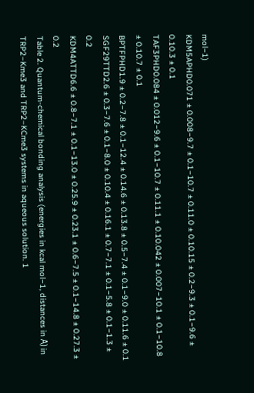mol−1)
KDM5APHD0.071 ± 0.008−9.7 ± 0.1−10.7 ± 0.11.0 ± 0.10.15 ± 0.2−9.3 ± 0.1−9.6 ± 0.10.3 ± 0.1
TAF3PHD0.084 ± 0.012−9.6 ± 0.1−10.7 ± 0.11.1 ± 0.10.042 ± 0.007−10.1 ± 0.1−10.8 ± 0.10.7 ± 0.1
BPTFPHD1.9 ± 0.2−7.8 ± 0.1−12.4 ± 0.14.6 ± 0.13.8 ± 0.5−7.4 ± 0.1−9.0 ± 0.11.6 ± 0.1
SGF29TTD2.6 ± 0.3−7.6 ± 0.1−8.0 ± 0.10.4 ± 0.16.1 ± 0.7−7.1 ± 0.1−5.8 ± 0.1−1.3 ± 0.2
KDM4ATTD6.6 ± 0.8−7.1 ± 0.1−13.0 ± 0.25.9 ± 0.23.1 ± 0.6−7.5 ± 0.1−14.8 ± 0.27.3 ± 0.2
Table 2. Quantum-chemical bonding analysis (energies in kcal mol−1, distances in Å) in TRP2–Kme3 and TRP2–KCme3 systems in aqueous solution. 1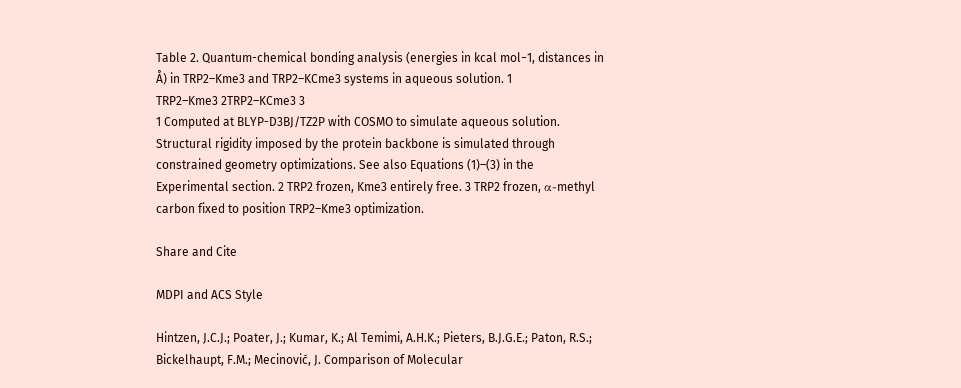Table 2. Quantum-chemical bonding analysis (energies in kcal mol−1, distances in Å) in TRP2–Kme3 and TRP2–KCme3 systems in aqueous solution. 1
TRP2–Kme3 2TRP2–KCme3 3
1 Computed at BLYP-D3BJ/TZ2P with COSMO to simulate aqueous solution. Structural rigidity imposed by the protein backbone is simulated through constrained geometry optimizations. See also Equations (1)–(3) in the Experimental section. 2 TRP2 frozen, Kme3 entirely free. 3 TRP2 frozen, α-methyl carbon fixed to position TRP2–Kme3 optimization.

Share and Cite

MDPI and ACS Style

Hintzen, J.C.J.; Poater, J.; Kumar, K.; Al Temimi, A.H.K.; Pieters, B.J.G.E.; Paton, R.S.; Bickelhaupt, F.M.; Mecinović, J. Comparison of Molecular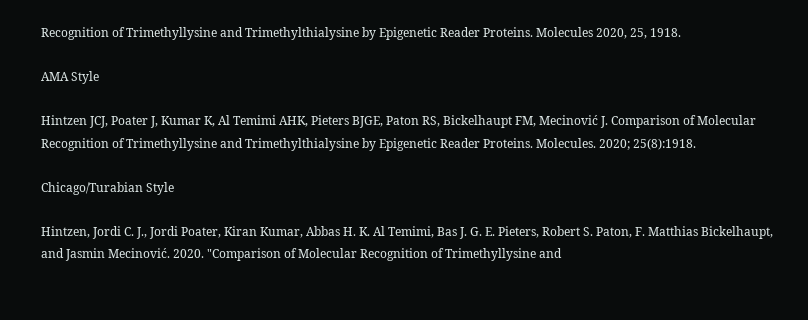Recognition of Trimethyllysine and Trimethylthialysine by Epigenetic Reader Proteins. Molecules 2020, 25, 1918.

AMA Style

Hintzen JCJ, Poater J, Kumar K, Al Temimi AHK, Pieters BJGE, Paton RS, Bickelhaupt FM, Mecinović J. Comparison of Molecular Recognition of Trimethyllysine and Trimethylthialysine by Epigenetic Reader Proteins. Molecules. 2020; 25(8):1918.

Chicago/Turabian Style

Hintzen, Jordi C. J., Jordi Poater, Kiran Kumar, Abbas H. K. Al Temimi, Bas J. G. E. Pieters, Robert S. Paton, F. Matthias Bickelhaupt, and Jasmin Mecinović. 2020. "Comparison of Molecular Recognition of Trimethyllysine and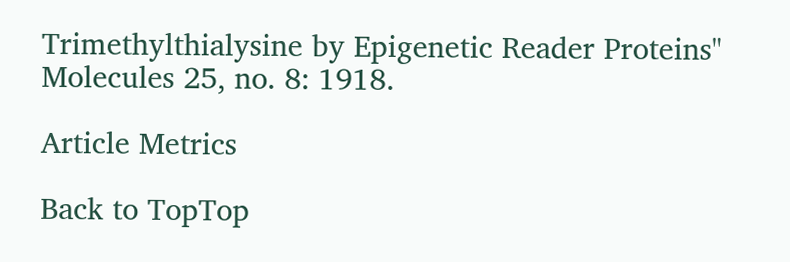Trimethylthialysine by Epigenetic Reader Proteins" Molecules 25, no. 8: 1918.

Article Metrics

Back to TopTop